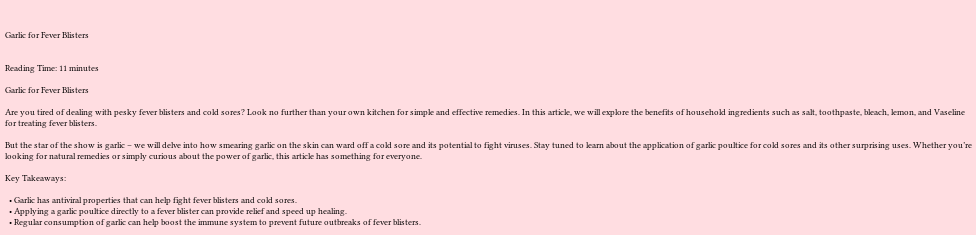Garlic for Fever Blisters


Reading Time: 11 minutes

Garlic for Fever Blisters

Are you tired of dealing with pesky fever blisters and cold sores? Look no further than your own kitchen for simple and effective remedies. In this article, we will explore the benefits of household ingredients such as salt, toothpaste, bleach, lemon, and Vaseline for treating fever blisters.

But the star of the show is garlic – we will delve into how smearing garlic on the skin can ward off a cold sore and its potential to fight viruses. Stay tuned to learn about the application of garlic poultice for cold sores and its other surprising uses. Whether you’re looking for natural remedies or simply curious about the power of garlic, this article has something for everyone.

Key Takeaways:

  • Garlic has antiviral properties that can help fight fever blisters and cold sores.
  • Applying a garlic poultice directly to a fever blister can provide relief and speed up healing.
  • Regular consumption of garlic can help boost the immune system to prevent future outbreaks of fever blisters.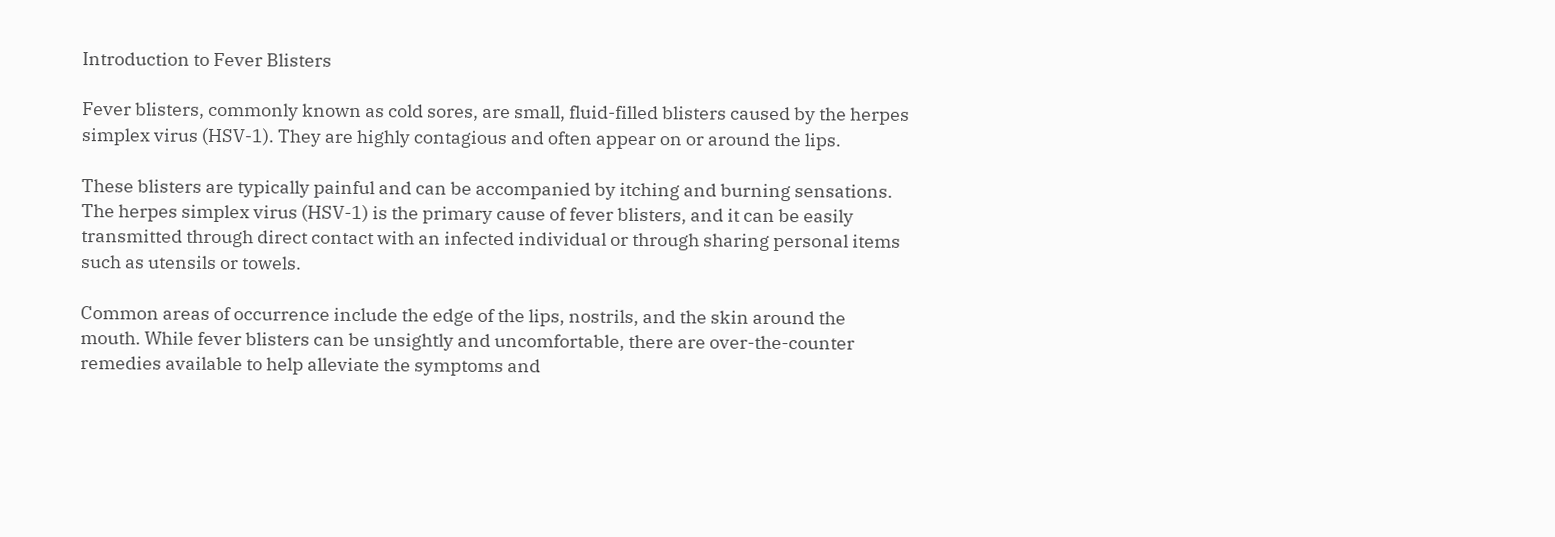Introduction to Fever Blisters

Fever blisters, commonly known as cold sores, are small, fluid-filled blisters caused by the herpes simplex virus (HSV-1). They are highly contagious and often appear on or around the lips.

These blisters are typically painful and can be accompanied by itching and burning sensations. The herpes simplex virus (HSV-1) is the primary cause of fever blisters, and it can be easily transmitted through direct contact with an infected individual or through sharing personal items such as utensils or towels.

Common areas of occurrence include the edge of the lips, nostrils, and the skin around the mouth. While fever blisters can be unsightly and uncomfortable, there are over-the-counter remedies available to help alleviate the symptoms and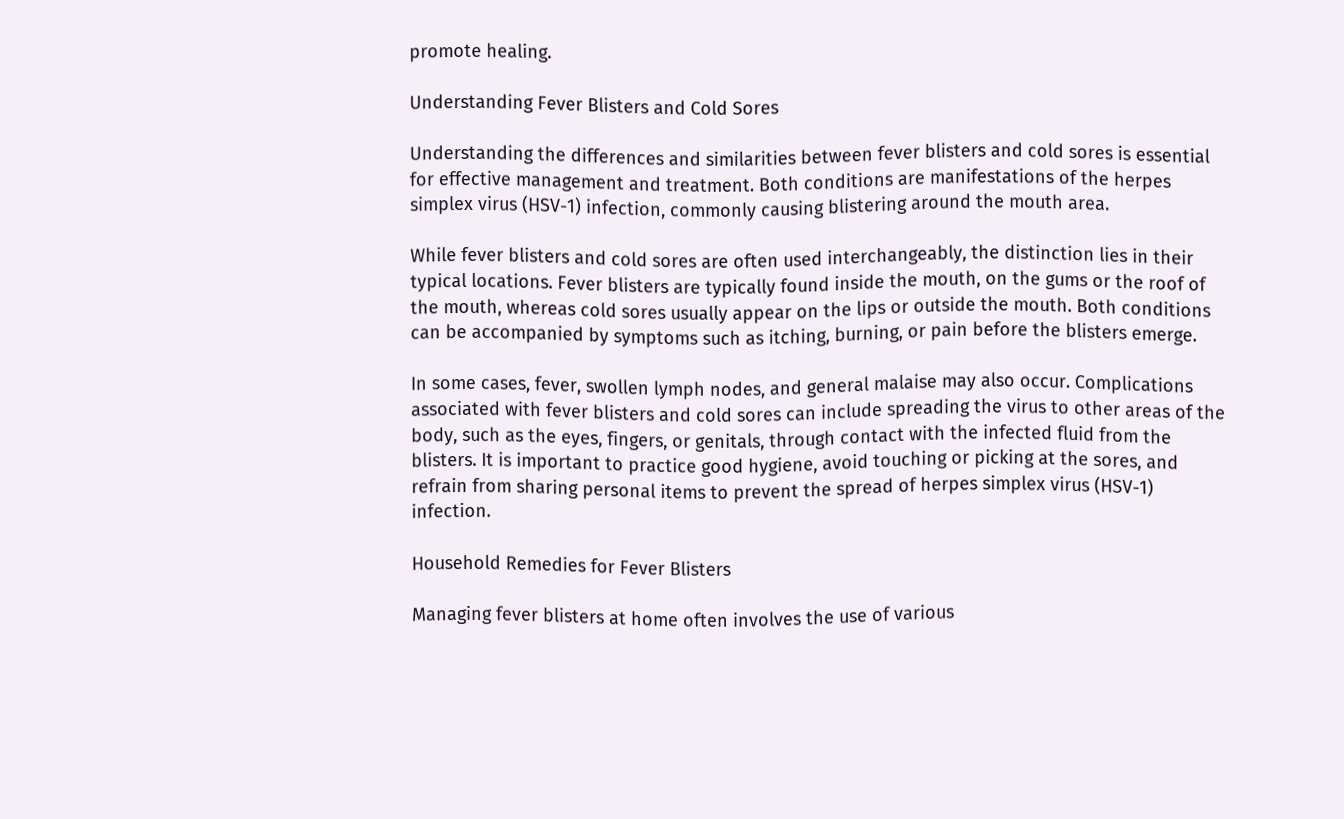promote healing.

Understanding Fever Blisters and Cold Sores

Understanding the differences and similarities between fever blisters and cold sores is essential for effective management and treatment. Both conditions are manifestations of the herpes simplex virus (HSV-1) infection, commonly causing blistering around the mouth area.

While fever blisters and cold sores are often used interchangeably, the distinction lies in their typical locations. Fever blisters are typically found inside the mouth, on the gums or the roof of the mouth, whereas cold sores usually appear on the lips or outside the mouth. Both conditions can be accompanied by symptoms such as itching, burning, or pain before the blisters emerge.

In some cases, fever, swollen lymph nodes, and general malaise may also occur. Complications associated with fever blisters and cold sores can include spreading the virus to other areas of the body, such as the eyes, fingers, or genitals, through contact with the infected fluid from the blisters. It is important to practice good hygiene, avoid touching or picking at the sores, and refrain from sharing personal items to prevent the spread of herpes simplex virus (HSV-1) infection.

Household Remedies for Fever Blisters

Managing fever blisters at home often involves the use of various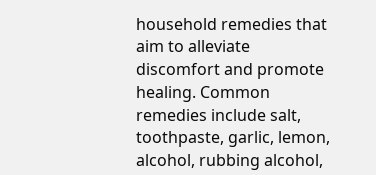household remedies that aim to alleviate discomfort and promote healing. Common remedies include salt, toothpaste, garlic, lemon, alcohol, rubbing alcohol,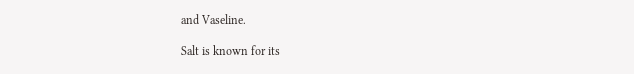and Vaseline.

Salt is known for its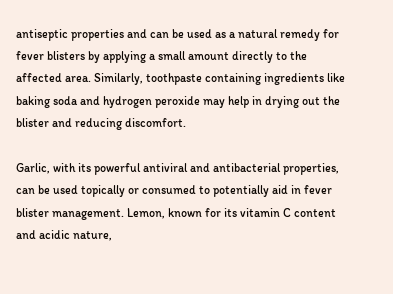antiseptic properties and can be used as a natural remedy for fever blisters by applying a small amount directly to the affected area. Similarly, toothpaste containing ingredients like baking soda and hydrogen peroxide may help in drying out the blister and reducing discomfort.

Garlic, with its powerful antiviral and antibacterial properties, can be used topically or consumed to potentially aid in fever blister management. Lemon, known for its vitamin C content and acidic nature,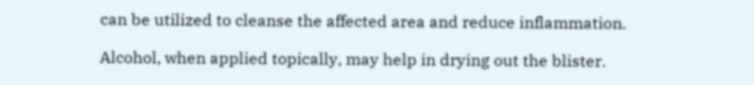can be utilized to cleanse the affected area and reduce inflammation.

Alcohol, when applied topically, may help in drying out the blister.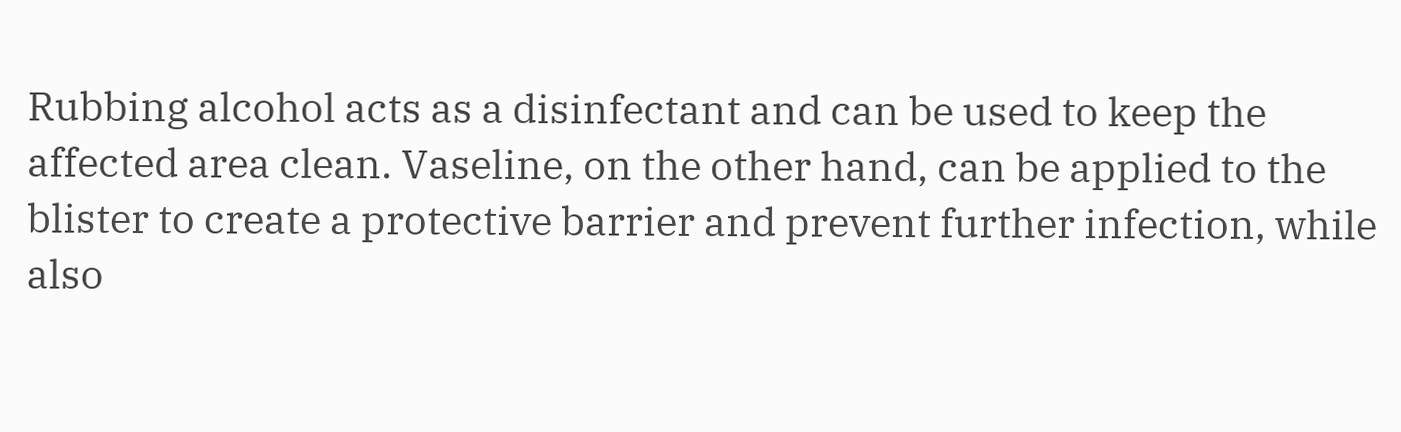Rubbing alcohol acts as a disinfectant and can be used to keep the affected area clean. Vaseline, on the other hand, can be applied to the blister to create a protective barrier and prevent further infection, while also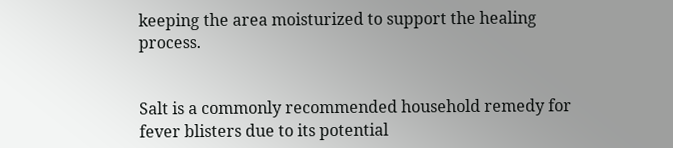keeping the area moisturized to support the healing process.


Salt is a commonly recommended household remedy for fever blisters due to its potential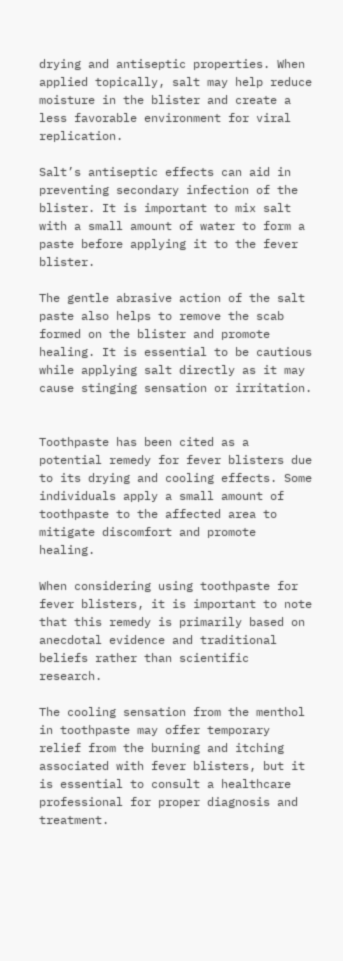drying and antiseptic properties. When applied topically, salt may help reduce moisture in the blister and create a less favorable environment for viral replication.

Salt’s antiseptic effects can aid in preventing secondary infection of the blister. It is important to mix salt with a small amount of water to form a paste before applying it to the fever blister.

The gentle abrasive action of the salt paste also helps to remove the scab formed on the blister and promote healing. It is essential to be cautious while applying salt directly as it may cause stinging sensation or irritation.


Toothpaste has been cited as a potential remedy for fever blisters due to its drying and cooling effects. Some individuals apply a small amount of toothpaste to the affected area to mitigate discomfort and promote healing.

When considering using toothpaste for fever blisters, it is important to note that this remedy is primarily based on anecdotal evidence and traditional beliefs rather than scientific research.

The cooling sensation from the menthol in toothpaste may offer temporary relief from the burning and itching associated with fever blisters, but it is essential to consult a healthcare professional for proper diagnosis and treatment.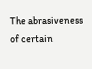The abrasiveness of certain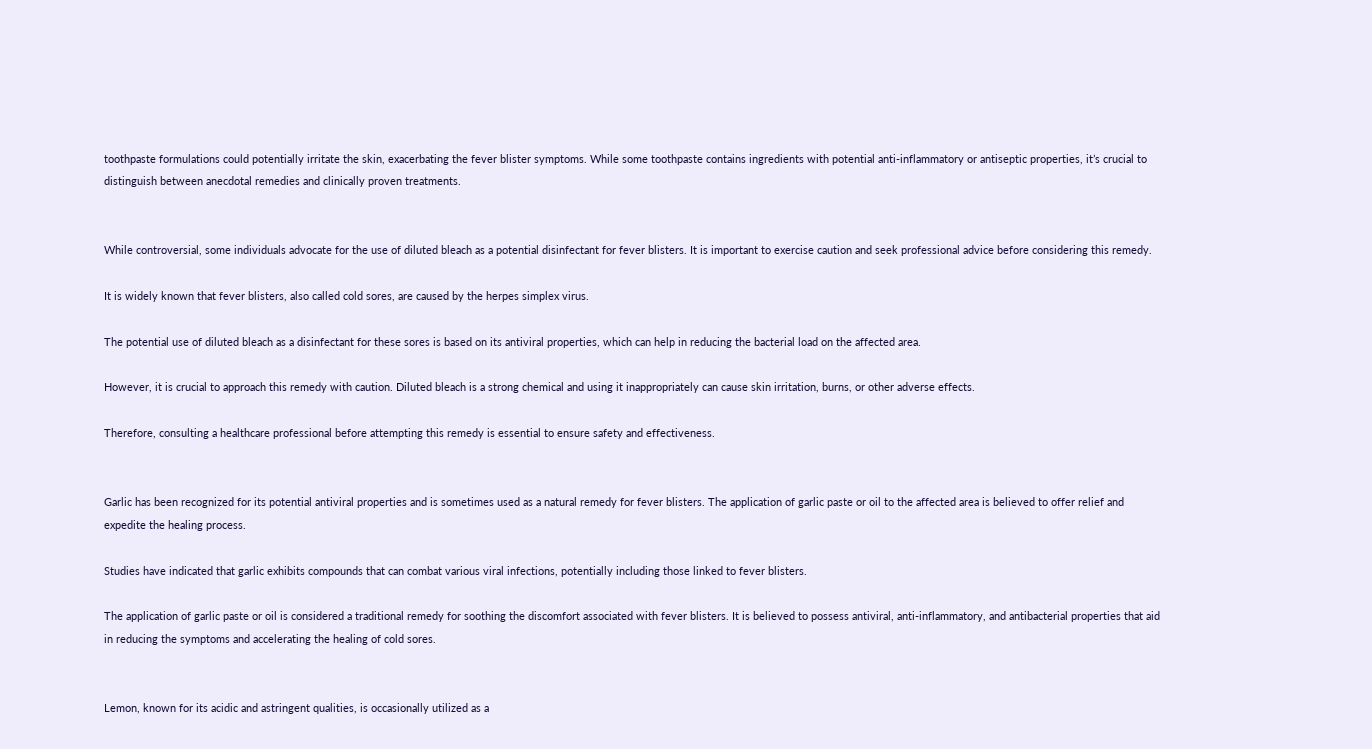toothpaste formulations could potentially irritate the skin, exacerbating the fever blister symptoms. While some toothpaste contains ingredients with potential anti-inflammatory or antiseptic properties, it’s crucial to distinguish between anecdotal remedies and clinically proven treatments.


While controversial, some individuals advocate for the use of diluted bleach as a potential disinfectant for fever blisters. It is important to exercise caution and seek professional advice before considering this remedy.

It is widely known that fever blisters, also called cold sores, are caused by the herpes simplex virus.

The potential use of diluted bleach as a disinfectant for these sores is based on its antiviral properties, which can help in reducing the bacterial load on the affected area.

However, it is crucial to approach this remedy with caution. Diluted bleach is a strong chemical and using it inappropriately can cause skin irritation, burns, or other adverse effects.

Therefore, consulting a healthcare professional before attempting this remedy is essential to ensure safety and effectiveness.


Garlic has been recognized for its potential antiviral properties and is sometimes used as a natural remedy for fever blisters. The application of garlic paste or oil to the affected area is believed to offer relief and expedite the healing process.

Studies have indicated that garlic exhibits compounds that can combat various viral infections, potentially including those linked to fever blisters.

The application of garlic paste or oil is considered a traditional remedy for soothing the discomfort associated with fever blisters. It is believed to possess antiviral, anti-inflammatory, and antibacterial properties that aid in reducing the symptoms and accelerating the healing of cold sores.


Lemon, known for its acidic and astringent qualities, is occasionally utilized as a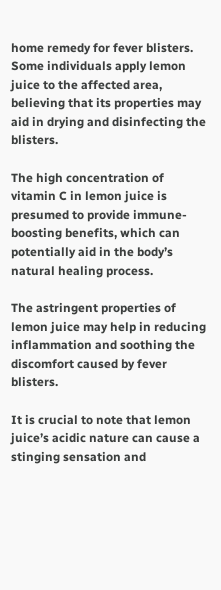home remedy for fever blisters. Some individuals apply lemon juice to the affected area, believing that its properties may aid in drying and disinfecting the blisters.

The high concentration of vitamin C in lemon juice is presumed to provide immune-boosting benefits, which can potentially aid in the body’s natural healing process.

The astringent properties of lemon juice may help in reducing inflammation and soothing the discomfort caused by fever blisters.

It is crucial to note that lemon juice’s acidic nature can cause a stinging sensation and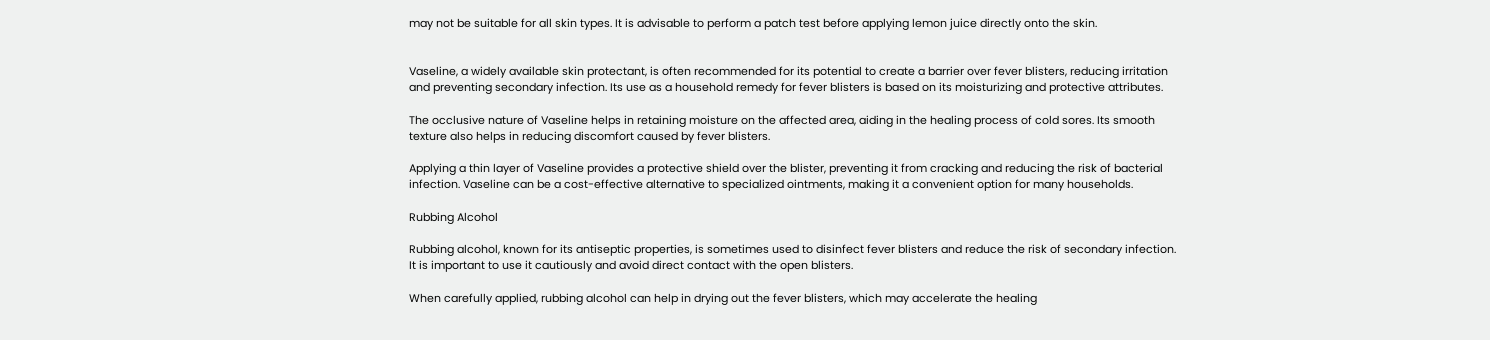may not be suitable for all skin types. It is advisable to perform a patch test before applying lemon juice directly onto the skin.


Vaseline, a widely available skin protectant, is often recommended for its potential to create a barrier over fever blisters, reducing irritation and preventing secondary infection. Its use as a household remedy for fever blisters is based on its moisturizing and protective attributes.

The occlusive nature of Vaseline helps in retaining moisture on the affected area, aiding in the healing process of cold sores. Its smooth texture also helps in reducing discomfort caused by fever blisters.

Applying a thin layer of Vaseline provides a protective shield over the blister, preventing it from cracking and reducing the risk of bacterial infection. Vaseline can be a cost-effective alternative to specialized ointments, making it a convenient option for many households.

Rubbing Alcohol

Rubbing alcohol, known for its antiseptic properties, is sometimes used to disinfect fever blisters and reduce the risk of secondary infection. It is important to use it cautiously and avoid direct contact with the open blisters.

When carefully applied, rubbing alcohol can help in drying out the fever blisters, which may accelerate the healing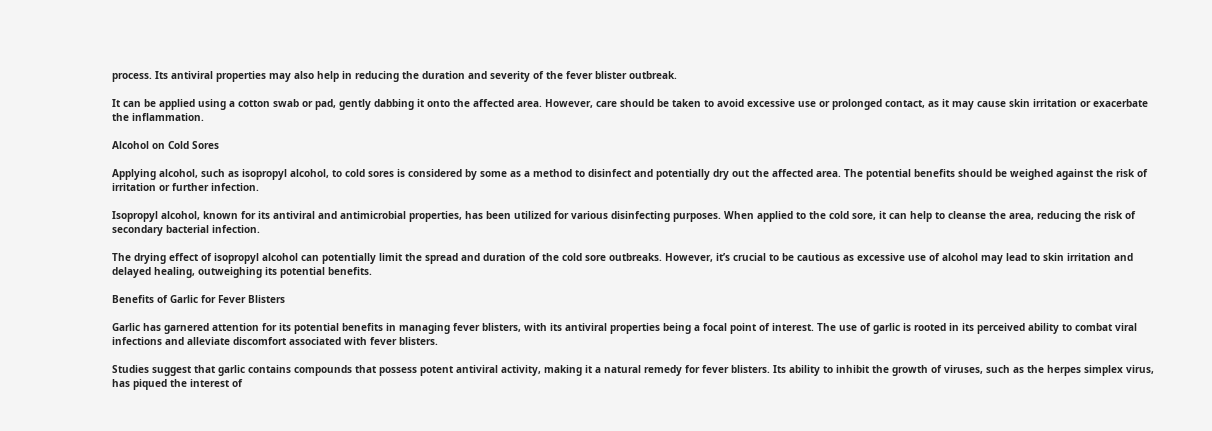process. Its antiviral properties may also help in reducing the duration and severity of the fever blister outbreak.

It can be applied using a cotton swab or pad, gently dabbing it onto the affected area. However, care should be taken to avoid excessive use or prolonged contact, as it may cause skin irritation or exacerbate the inflammation.

Alcohol on Cold Sores

Applying alcohol, such as isopropyl alcohol, to cold sores is considered by some as a method to disinfect and potentially dry out the affected area. The potential benefits should be weighed against the risk of irritation or further infection.

Isopropyl alcohol, known for its antiviral and antimicrobial properties, has been utilized for various disinfecting purposes. When applied to the cold sore, it can help to cleanse the area, reducing the risk of secondary bacterial infection.

The drying effect of isopropyl alcohol can potentially limit the spread and duration of the cold sore outbreaks. However, it’s crucial to be cautious as excessive use of alcohol may lead to skin irritation and delayed healing, outweighing its potential benefits.

Benefits of Garlic for Fever Blisters

Garlic has garnered attention for its potential benefits in managing fever blisters, with its antiviral properties being a focal point of interest. The use of garlic is rooted in its perceived ability to combat viral infections and alleviate discomfort associated with fever blisters.

Studies suggest that garlic contains compounds that possess potent antiviral activity, making it a natural remedy for fever blisters. Its ability to inhibit the growth of viruses, such as the herpes simplex virus, has piqued the interest of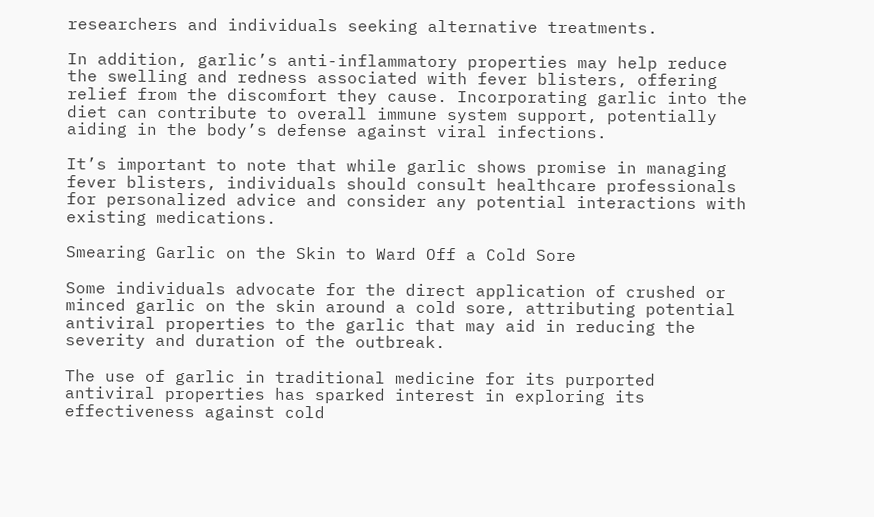researchers and individuals seeking alternative treatments.

In addition, garlic’s anti-inflammatory properties may help reduce the swelling and redness associated with fever blisters, offering relief from the discomfort they cause. Incorporating garlic into the diet can contribute to overall immune system support, potentially aiding in the body’s defense against viral infections.

It’s important to note that while garlic shows promise in managing fever blisters, individuals should consult healthcare professionals for personalized advice and consider any potential interactions with existing medications.

Smearing Garlic on the Skin to Ward Off a Cold Sore

Some individuals advocate for the direct application of crushed or minced garlic on the skin around a cold sore, attributing potential antiviral properties to the garlic that may aid in reducing the severity and duration of the outbreak.

The use of garlic in traditional medicine for its purported antiviral properties has sparked interest in exploring its effectiveness against cold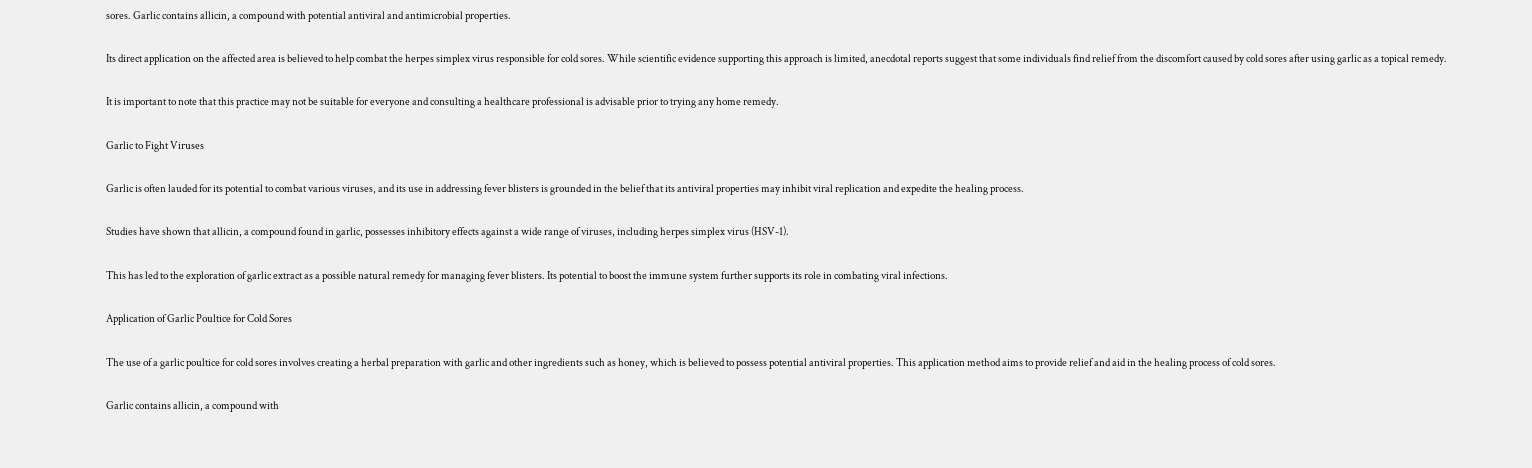sores. Garlic contains allicin, a compound with potential antiviral and antimicrobial properties.

Its direct application on the affected area is believed to help combat the herpes simplex virus responsible for cold sores. While scientific evidence supporting this approach is limited, anecdotal reports suggest that some individuals find relief from the discomfort caused by cold sores after using garlic as a topical remedy.

It is important to note that this practice may not be suitable for everyone and consulting a healthcare professional is advisable prior to trying any home remedy.

Garlic to Fight Viruses

Garlic is often lauded for its potential to combat various viruses, and its use in addressing fever blisters is grounded in the belief that its antiviral properties may inhibit viral replication and expedite the healing process.

Studies have shown that allicin, a compound found in garlic, possesses inhibitory effects against a wide range of viruses, including herpes simplex virus (HSV-1).

This has led to the exploration of garlic extract as a possible natural remedy for managing fever blisters. Its potential to boost the immune system further supports its role in combating viral infections.

Application of Garlic Poultice for Cold Sores

The use of a garlic poultice for cold sores involves creating a herbal preparation with garlic and other ingredients such as honey, which is believed to possess potential antiviral properties. This application method aims to provide relief and aid in the healing process of cold sores.

Garlic contains allicin, a compound with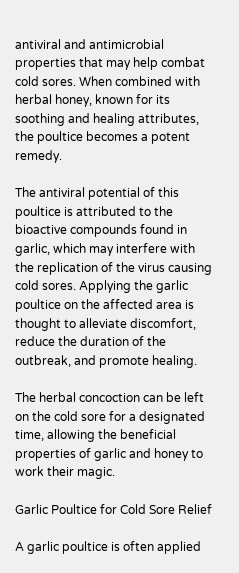antiviral and antimicrobial properties that may help combat cold sores. When combined with herbal honey, known for its soothing and healing attributes, the poultice becomes a potent remedy.

The antiviral potential of this poultice is attributed to the bioactive compounds found in garlic, which may interfere with the replication of the virus causing cold sores. Applying the garlic poultice on the affected area is thought to alleviate discomfort, reduce the duration of the outbreak, and promote healing.

The herbal concoction can be left on the cold sore for a designated time, allowing the beneficial properties of garlic and honey to work their magic.

Garlic Poultice for Cold Sore Relief

A garlic poultice is often applied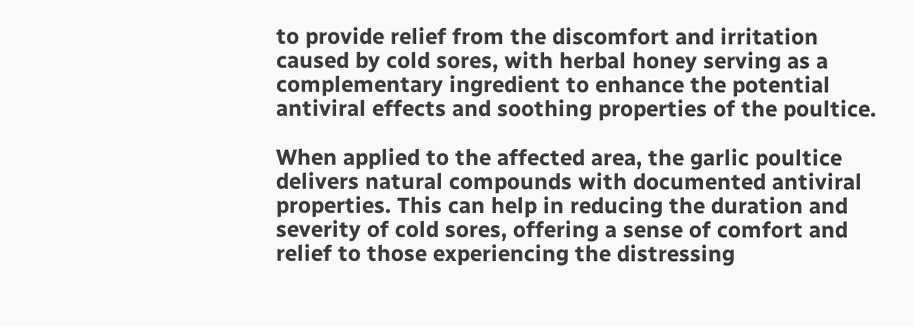to provide relief from the discomfort and irritation caused by cold sores, with herbal honey serving as a complementary ingredient to enhance the potential antiviral effects and soothing properties of the poultice.

When applied to the affected area, the garlic poultice delivers natural compounds with documented antiviral properties. This can help in reducing the duration and severity of cold sores, offering a sense of comfort and relief to those experiencing the distressing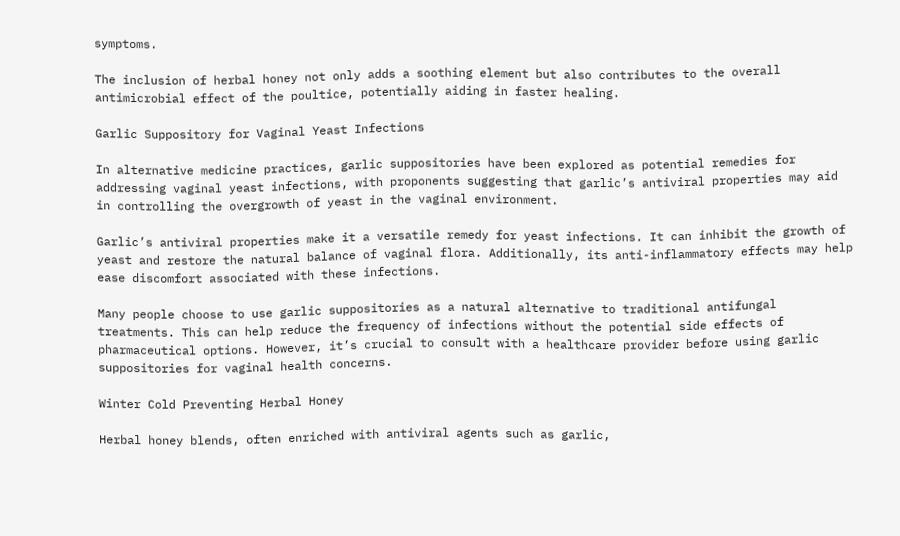symptoms.

The inclusion of herbal honey not only adds a soothing element but also contributes to the overall antimicrobial effect of the poultice, potentially aiding in faster healing.

Garlic Suppository for Vaginal Yeast Infections

In alternative medicine practices, garlic suppositories have been explored as potential remedies for addressing vaginal yeast infections, with proponents suggesting that garlic’s antiviral properties may aid in controlling the overgrowth of yeast in the vaginal environment.

Garlic’s antiviral properties make it a versatile remedy for yeast infections. It can inhibit the growth of yeast and restore the natural balance of vaginal flora. Additionally, its anti-inflammatory effects may help ease discomfort associated with these infections.

Many people choose to use garlic suppositories as a natural alternative to traditional antifungal treatments. This can help reduce the frequency of infections without the potential side effects of pharmaceutical options. However, it’s crucial to consult with a healthcare provider before using garlic suppositories for vaginal health concerns.

Winter Cold Preventing Herbal Honey

Herbal honey blends, often enriched with antiviral agents such as garlic,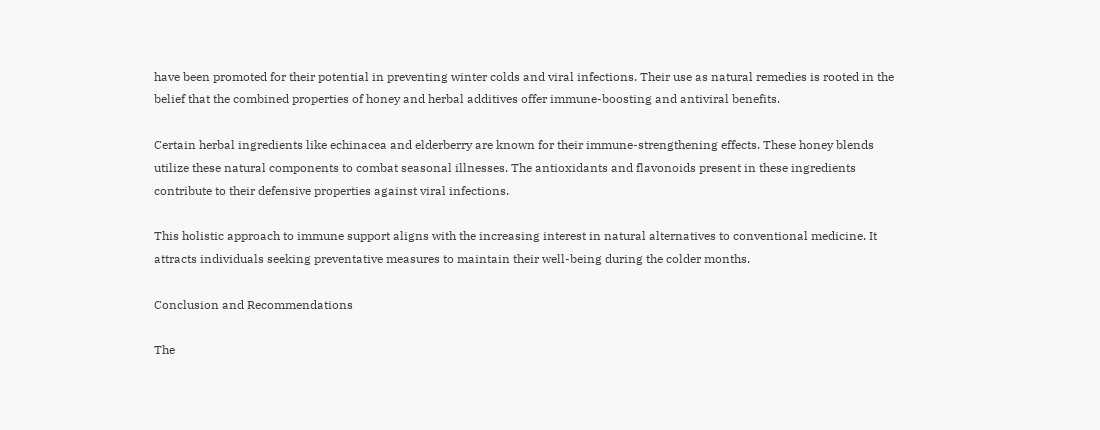have been promoted for their potential in preventing winter colds and viral infections. Their use as natural remedies is rooted in the belief that the combined properties of honey and herbal additives offer immune-boosting and antiviral benefits.

Certain herbal ingredients like echinacea and elderberry are known for their immune-strengthening effects. These honey blends utilize these natural components to combat seasonal illnesses. The antioxidants and flavonoids present in these ingredients contribute to their defensive properties against viral infections.

This holistic approach to immune support aligns with the increasing interest in natural alternatives to conventional medicine. It attracts individuals seeking preventative measures to maintain their well-being during the colder months.

Conclusion and Recommendations

The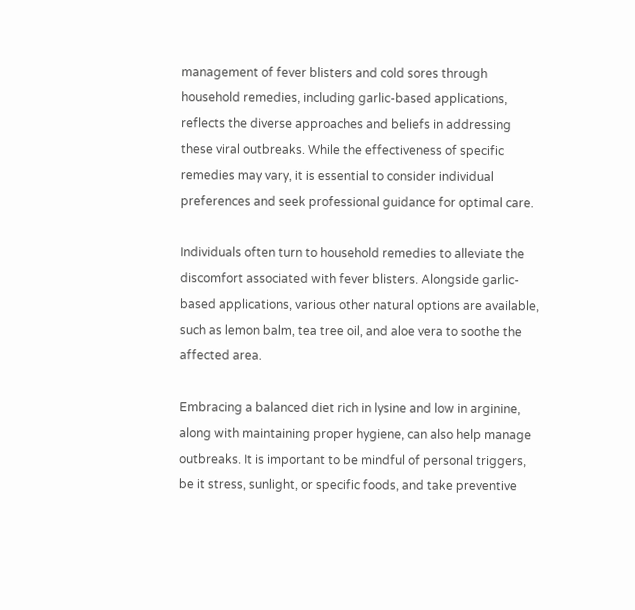management of fever blisters and cold sores through household remedies, including garlic-based applications, reflects the diverse approaches and beliefs in addressing these viral outbreaks. While the effectiveness of specific remedies may vary, it is essential to consider individual preferences and seek professional guidance for optimal care.

Individuals often turn to household remedies to alleviate the discomfort associated with fever blisters. Alongside garlic-based applications, various other natural options are available, such as lemon balm, tea tree oil, and aloe vera to soothe the affected area.

Embracing a balanced diet rich in lysine and low in arginine, along with maintaining proper hygiene, can also help manage outbreaks. It is important to be mindful of personal triggers, be it stress, sunlight, or specific foods, and take preventive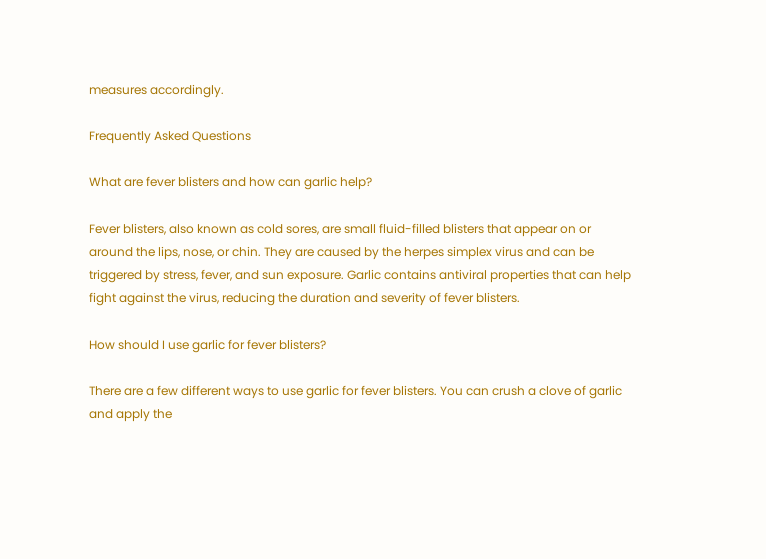measures accordingly.

Frequently Asked Questions

What are fever blisters and how can garlic help?

Fever blisters, also known as cold sores, are small fluid-filled blisters that appear on or around the lips, nose, or chin. They are caused by the herpes simplex virus and can be triggered by stress, fever, and sun exposure. Garlic contains antiviral properties that can help fight against the virus, reducing the duration and severity of fever blisters.

How should I use garlic for fever blisters?

There are a few different ways to use garlic for fever blisters. You can crush a clove of garlic and apply the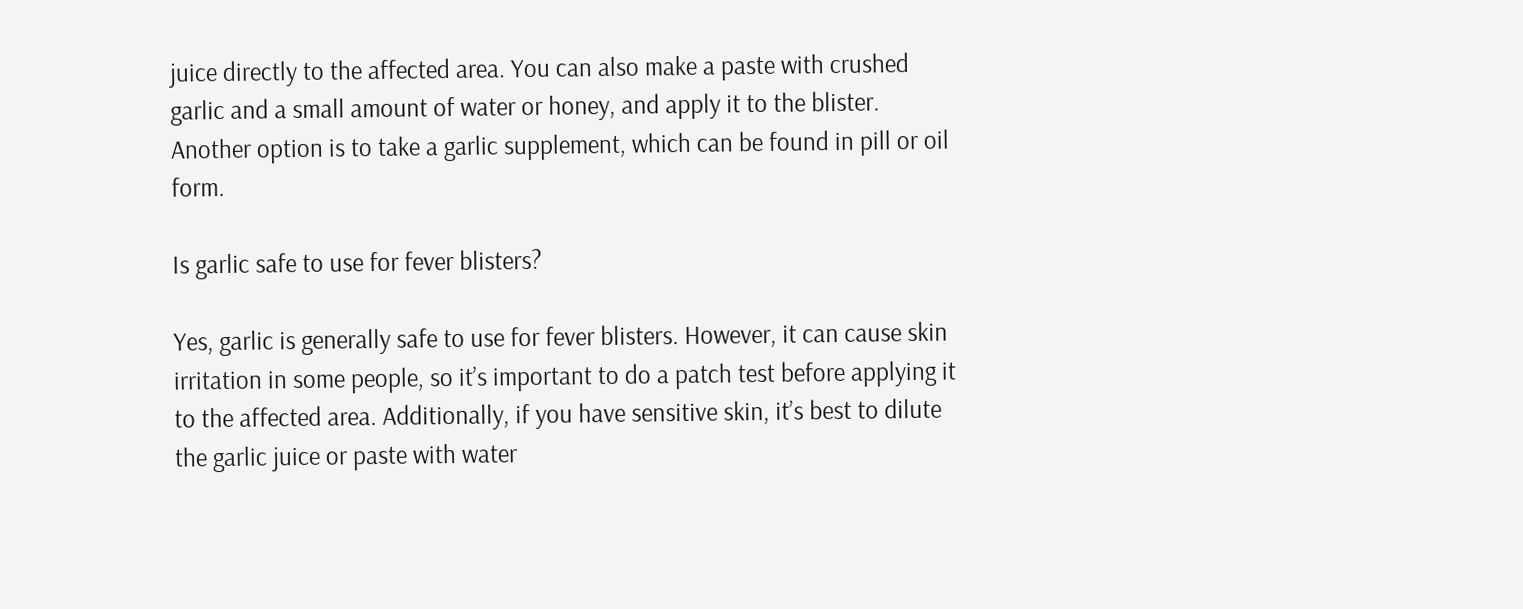juice directly to the affected area. You can also make a paste with crushed garlic and a small amount of water or honey, and apply it to the blister. Another option is to take a garlic supplement, which can be found in pill or oil form.

Is garlic safe to use for fever blisters?

Yes, garlic is generally safe to use for fever blisters. However, it can cause skin irritation in some people, so it’s important to do a patch test before applying it to the affected area. Additionally, if you have sensitive skin, it’s best to dilute the garlic juice or paste with water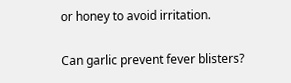or honey to avoid irritation.

Can garlic prevent fever blisters?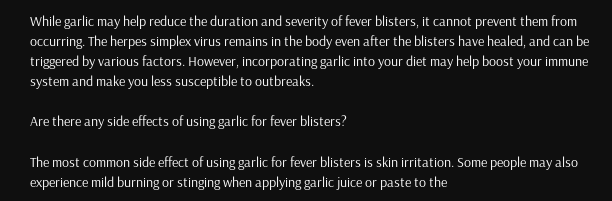While garlic may help reduce the duration and severity of fever blisters, it cannot prevent them from occurring. The herpes simplex virus remains in the body even after the blisters have healed, and can be triggered by various factors. However, incorporating garlic into your diet may help boost your immune system and make you less susceptible to outbreaks.

Are there any side effects of using garlic for fever blisters?

The most common side effect of using garlic for fever blisters is skin irritation. Some people may also experience mild burning or stinging when applying garlic juice or paste to the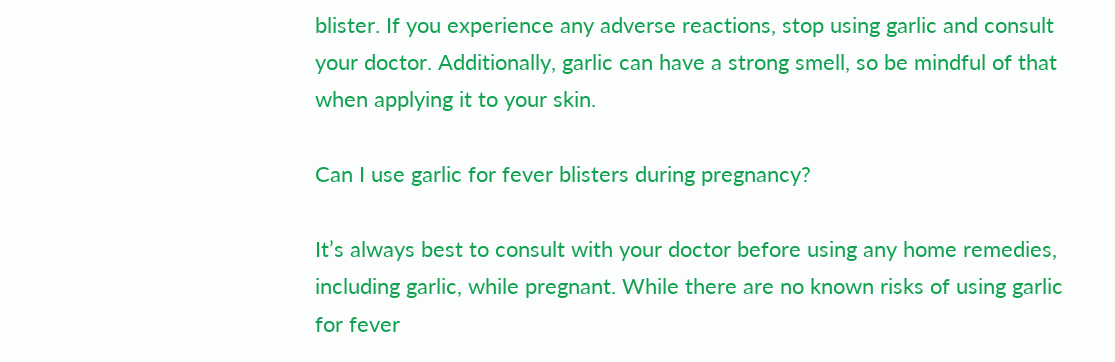blister. If you experience any adverse reactions, stop using garlic and consult your doctor. Additionally, garlic can have a strong smell, so be mindful of that when applying it to your skin.

Can I use garlic for fever blisters during pregnancy?

It’s always best to consult with your doctor before using any home remedies, including garlic, while pregnant. While there are no known risks of using garlic for fever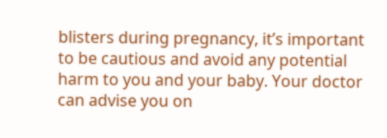blisters during pregnancy, it’s important to be cautious and avoid any potential harm to you and your baby. Your doctor can advise you on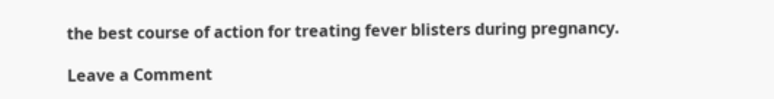the best course of action for treating fever blisters during pregnancy.

Leave a Comment